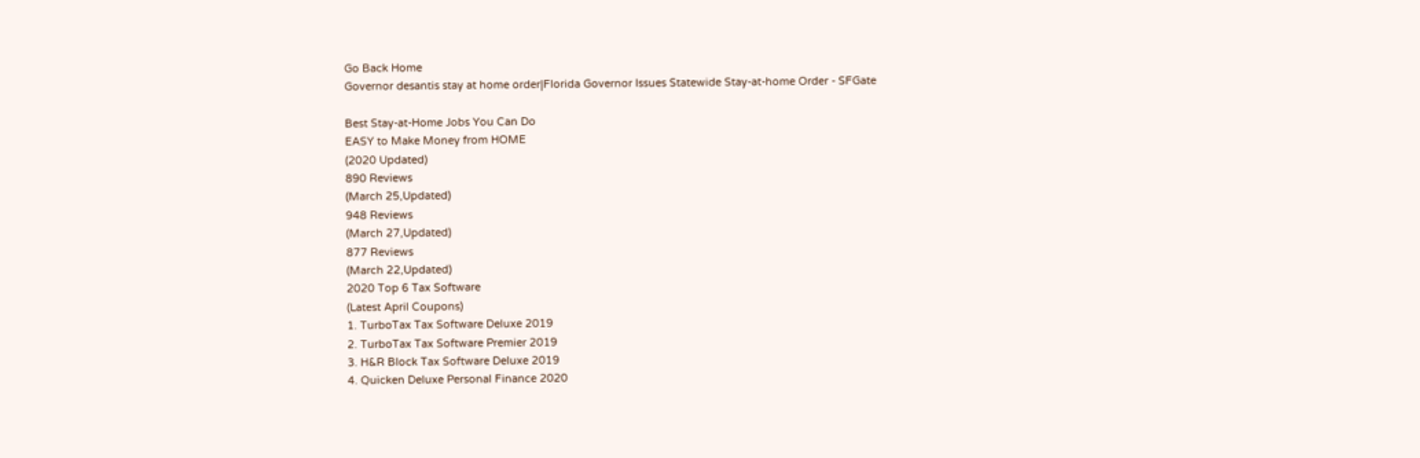Go Back Home
Governor desantis stay at home order|Florida Governor Issues Statewide Stay-at-home Order - SFGate

Best Stay-at-Home Jobs You Can Do
EASY to Make Money from HOME
(2020 Updated)
890 Reviews
(March 25,Updated)
948 Reviews
(March 27,Updated)
877 Reviews
(March 22,Updated)
2020 Top 6 Tax Software
(Latest April Coupons)
1. TurboTax Tax Software Deluxe 2019
2. TurboTax Tax Software Premier 2019
3. H&R Block Tax Software Deluxe 2019
4. Quicken Deluxe Personal Finance 2020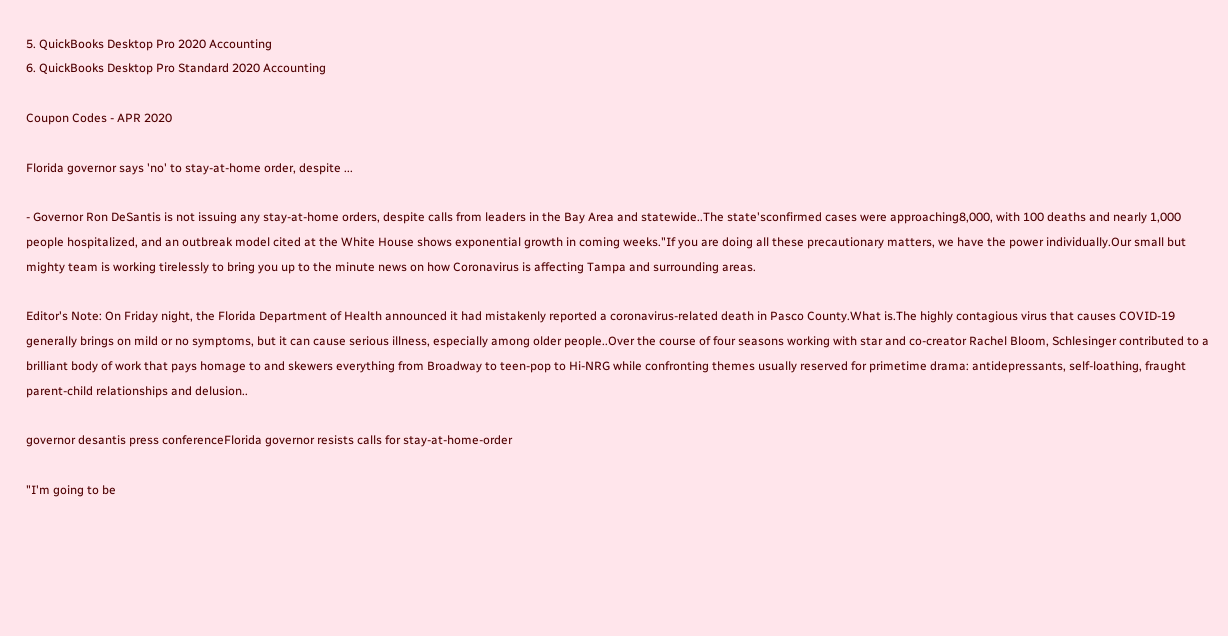5. QuickBooks Desktop Pro 2020 Accounting
6. QuickBooks Desktop Pro Standard 2020 Accounting

Coupon Codes - APR 2020

Florida governor says 'no' to stay-at-home order, despite ...

- Governor Ron DeSantis is not issuing any stay-at-home orders, despite calls from leaders in the Bay Area and statewide..The state'sconfirmed cases were approaching8,000, with 100 deaths and nearly 1,000 people hospitalized, and an outbreak model cited at the White House shows exponential growth in coming weeks."If you are doing all these precautionary matters, we have the power individually.Our small but mighty team is working tirelessly to bring you up to the minute news on how Coronavirus is affecting Tampa and surrounding areas.

Editor's Note: On Friday night, the Florida Department of Health announced it had mistakenly reported a coronavirus-related death in Pasco County.What is.The highly contagious virus that causes COVID-19 generally brings on mild or no symptoms, but it can cause serious illness, especially among older people..Over the course of four seasons working with star and co-creator Rachel Bloom, Schlesinger contributed to a brilliant body of work that pays homage to and skewers everything from Broadway to teen-pop to Hi-NRG while confronting themes usually reserved for primetime drama: antidepressants, self-loathing, fraught parent-child relationships and delusion..

governor desantis press conferenceFlorida governor resists calls for stay-at-home-order

"I'm going to be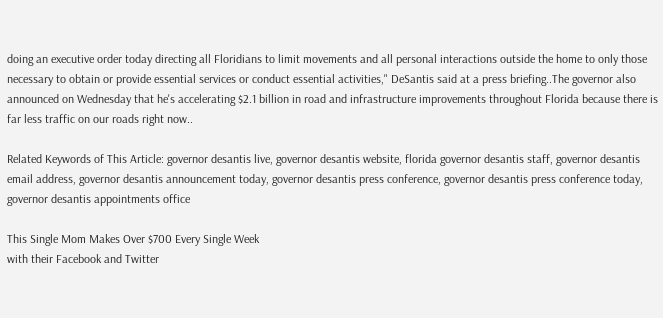doing an executive order today directing all Floridians to limit movements and all personal interactions outside the home to only those necessary to obtain or provide essential services or conduct essential activities," DeSantis said at a press briefing..The governor also announced on Wednesday that he's accelerating $2.1 billion in road and infrastructure improvements throughout Florida because there is far less traffic on our roads right now..

Related Keywords of This Article: governor desantis live, governor desantis website, florida governor desantis staff, governor desantis email address, governor desantis announcement today, governor desantis press conference, governor desantis press conference today, governor desantis appointments office

This Single Mom Makes Over $700 Every Single Week
with their Facebook and Twitter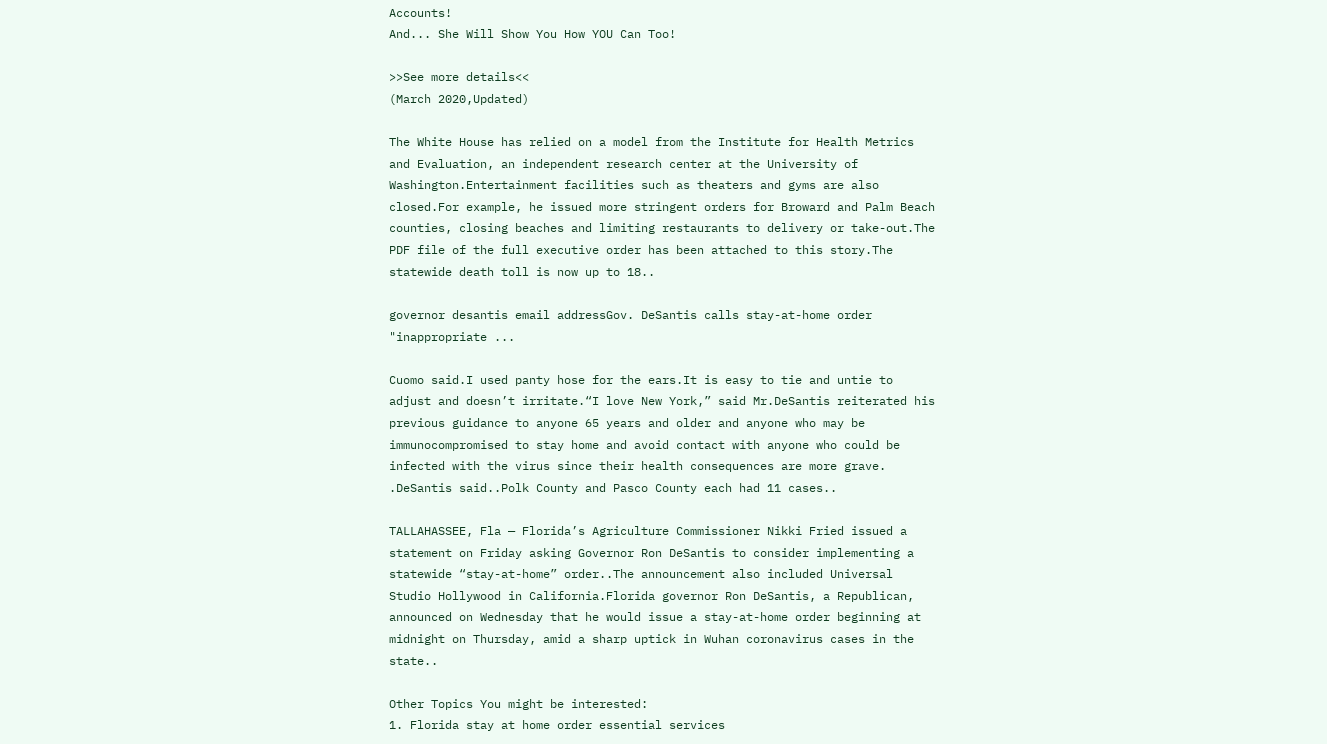Accounts!
And... She Will Show You How YOU Can Too!

>>See more details<<
(March 2020,Updated)

The White House has relied on a model from the Institute for Health Metrics and Evaluation, an independent research center at the University of Washington.Entertainment facilities such as theaters and gyms are also closed.For example, he issued more stringent orders for Broward and Palm Beach counties, closing beaches and limiting restaurants to delivery or take-out.The PDF file of the full executive order has been attached to this story.The statewide death toll is now up to 18..

governor desantis email addressGov. DeSantis calls stay-at-home order "inappropriate ...

Cuomo said.I used panty hose for the ears.It is easy to tie and untie to adjust and doesn’t irritate.“I love New York,” said Mr.DeSantis reiterated his previous guidance to anyone 65 years and older and anyone who may be immunocompromised to stay home and avoid contact with anyone who could be infected with the virus since their health consequences are more grave. .DeSantis said..Polk County and Pasco County each had 11 cases..

TALLAHASSEE, Fla — Florida’s Agriculture Commissioner Nikki Fried issued a statement on Friday asking Governor Ron DeSantis to consider implementing a statewide “stay-at-home” order..The announcement also included Universal Studio Hollywood in California.Florida governor Ron DeSantis, a Republican, announced on Wednesday that he would issue a stay-at-home order beginning at midnight on Thursday, amid a sharp uptick in Wuhan coronavirus cases in the state..

Other Topics You might be interested:
1. Florida stay at home order essential services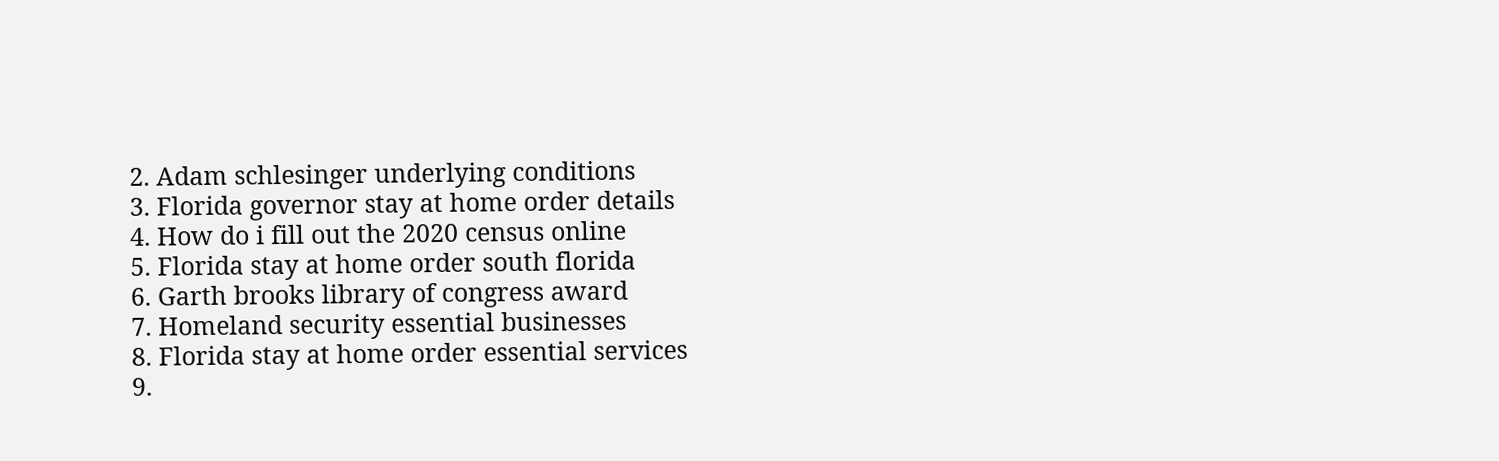2. Adam schlesinger underlying conditions
3. Florida governor stay at home order details
4. How do i fill out the 2020 census online
5. Florida stay at home order south florida
6. Garth brooks library of congress award
7. Homeland security essential businesses
8. Florida stay at home order essential services
9.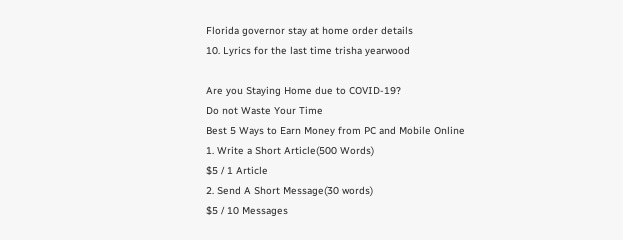Florida governor stay at home order details
10. Lyrics for the last time trisha yearwood

Are you Staying Home due to COVID-19?
Do not Waste Your Time
Best 5 Ways to Earn Money from PC and Mobile Online
1. Write a Short Article(500 Words)
$5 / 1 Article
2. Send A Short Message(30 words)
$5 / 10 Messages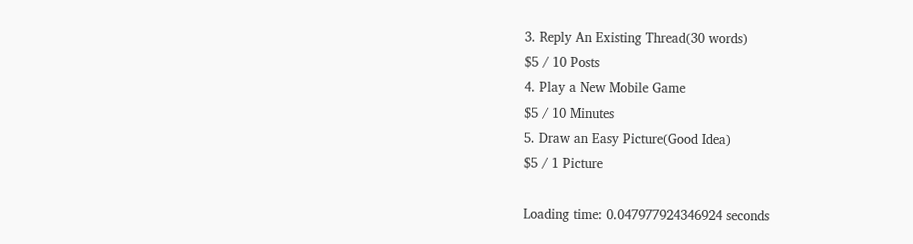3. Reply An Existing Thread(30 words)
$5 / 10 Posts
4. Play a New Mobile Game
$5 / 10 Minutes
5. Draw an Easy Picture(Good Idea)
$5 / 1 Picture

Loading time: 0.047977924346924 seconds